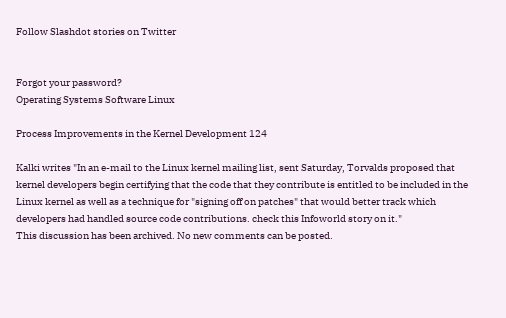Follow Slashdot stories on Twitter


Forgot your password?
Operating Systems Software Linux

Process Improvements in the Kernel Development 124

Kalki writes "In an e-mail to the Linux kernel mailing list, sent Saturday, Torvalds proposed that kernel developers begin certifying that the code that they contribute is entitled to be included in the Linux kernel as well as a technique for "signing off on patches" that would better track which developers had handled source code contributions. check this Infoworld story on it."
This discussion has been archived. No new comments can be posted.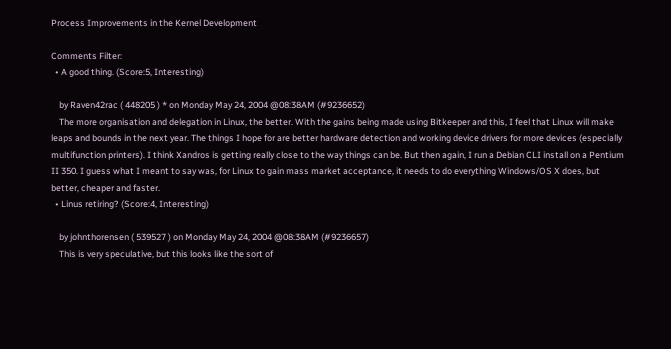Process Improvements in the Kernel Development

Comments Filter:
  • A good thing. (Score:5, Interesting)

    by Raven42rac ( 448205 ) * on Monday May 24, 2004 @08:38AM (#9236652)
    The more organisation and delegation in Linux, the better. With the gains being made using Bitkeeper and this, I feel that Linux will make leaps and bounds in the next year. The things I hope for are better hardware detection and working device drivers for more devices (especially multifunction printers). I think Xandros is getting really close to the way things can be. But then again, I run a Debian CLI install on a Pentium II 350. I guess what I meant to say was, for Linux to gain mass market acceptance, it needs to do everything Windows/OS X does, but better, cheaper and faster.
  • Linus retiring? (Score:4, Interesting)

    by johnthorensen ( 539527 ) on Monday May 24, 2004 @08:38AM (#9236657)
    This is very speculative, but this looks like the sort of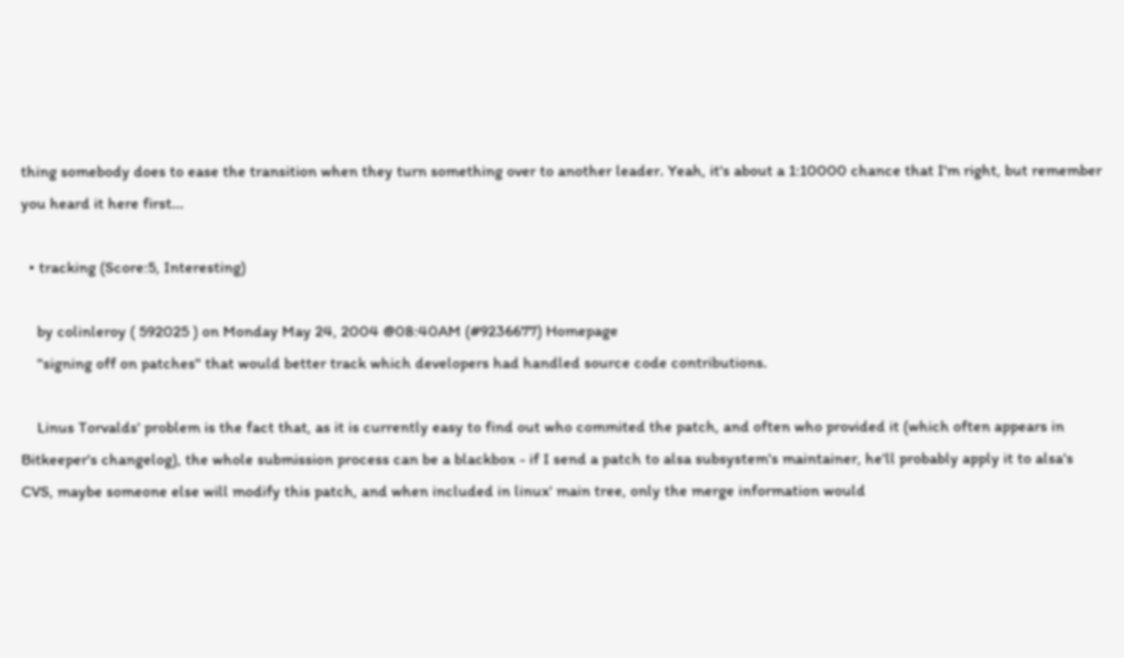thing somebody does to ease the transition when they turn something over to another leader. Yeah, it's about a 1:10000 chance that I'm right, but remember you heard it here first...

  • tracking (Score:5, Interesting)

    by colinleroy ( 592025 ) on Monday May 24, 2004 @08:40AM (#9236677) Homepage
    "signing off on patches" that would better track which developers had handled source code contributions.

    Linus Torvalds' problem is the fact that, as it is currently easy to find out who commited the patch, and often who provided it (which often appears in Bitkeeper's changelog), the whole submission process can be a blackbox - if I send a patch to alsa subsystem's maintainer, he'll probably apply it to alsa's CVS, maybe someone else will modify this patch, and when included in linux' main tree, only the merge information would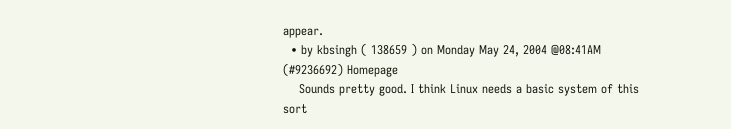appear.
  • by kbsingh ( 138659 ) on Monday May 24, 2004 @08:41AM (#9236692) Homepage
    Sounds pretty good. I think Linux needs a basic system of this sort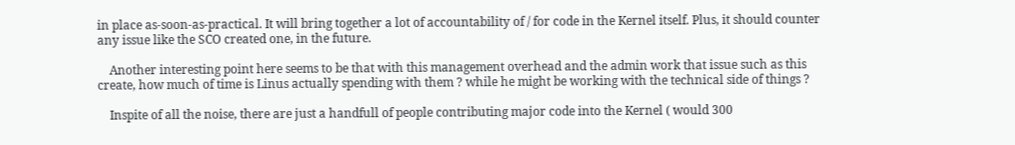in place as-soon-as-practical. It will bring together a lot of accountability of / for code in the Kernel itself. Plus, it should counter any issue like the SCO created one, in the future.

    Another interesting point here seems to be that with this management overhead and the admin work that issue such as this create, how much of time is Linus actually spending with them ? while he might be working with the technical side of things ?

    Inspite of all the noise, there are just a handfull of people contributing major code into the Kernel ( would 300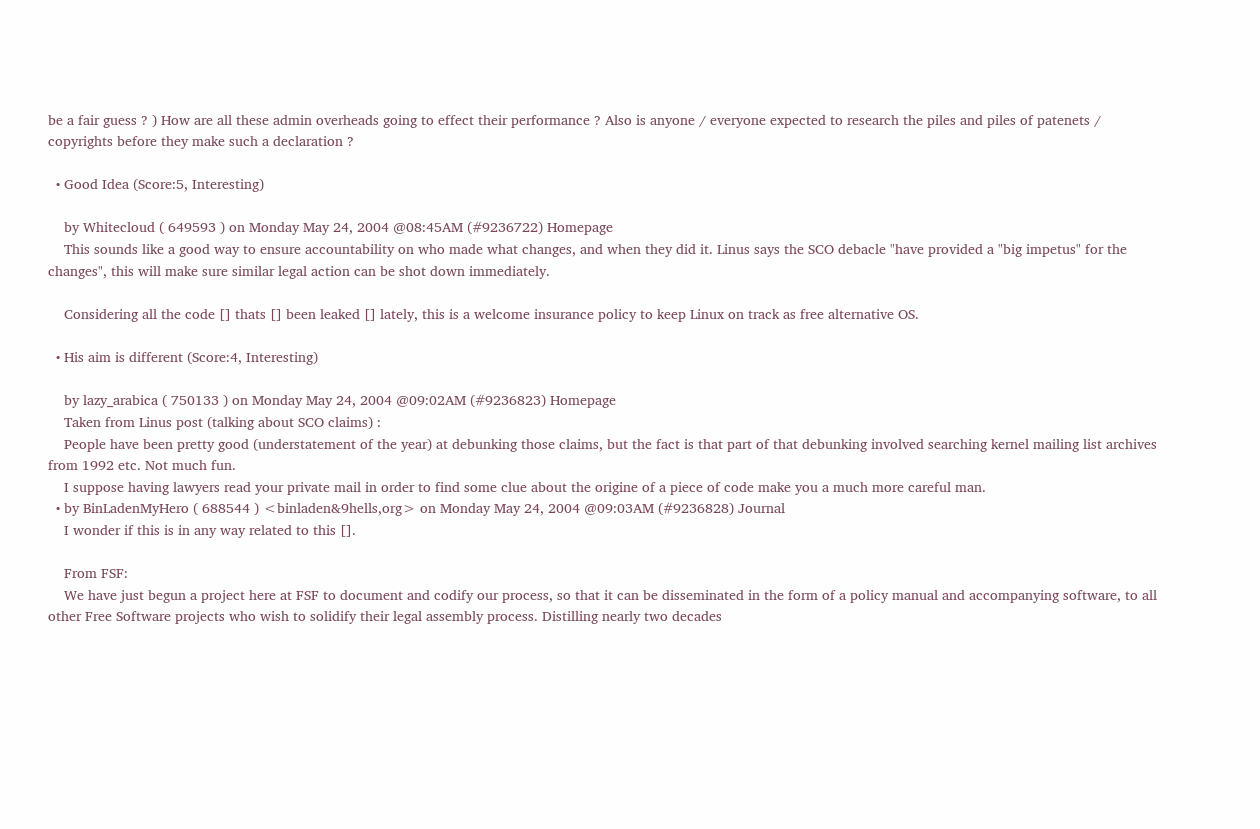be a fair guess ? ) How are all these admin overheads going to effect their performance ? Also is anyone / everyone expected to research the piles and piles of patenets / copyrights before they make such a declaration ?

  • Good Idea (Score:5, Interesting)

    by Whitecloud ( 649593 ) on Monday May 24, 2004 @08:45AM (#9236722) Homepage
    This sounds like a good way to ensure accountability on who made what changes, and when they did it. Linus says the SCO debacle "have provided a "big impetus" for the changes", this will make sure similar legal action can be shot down immediately.

    Considering all the code [] thats [] been leaked [] lately, this is a welcome insurance policy to keep Linux on track as free alternative OS.

  • His aim is different (Score:4, Interesting)

    by lazy_arabica ( 750133 ) on Monday May 24, 2004 @09:02AM (#9236823) Homepage
    Taken from Linus post (talking about SCO claims) :
    People have been pretty good (understatement of the year) at debunking those claims, but the fact is that part of that debunking involved searching kernel mailing list archives from 1992 etc. Not much fun.
    I suppose having lawyers read your private mail in order to find some clue about the origine of a piece of code make you a much more careful man.
  • by BinLadenMyHero ( 688544 ) <binladen&9hells,org> on Monday May 24, 2004 @09:03AM (#9236828) Journal
    I wonder if this is in any way related to this [].

    From FSF:
    We have just begun a project here at FSF to document and codify our process, so that it can be disseminated in the form of a policy manual and accompanying software, to all other Free Software projects who wish to solidify their legal assembly process. Distilling nearly two decades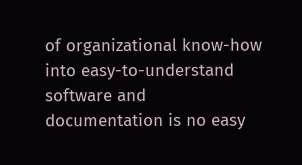of organizational know-how into easy-to-understand software and documentation is no easy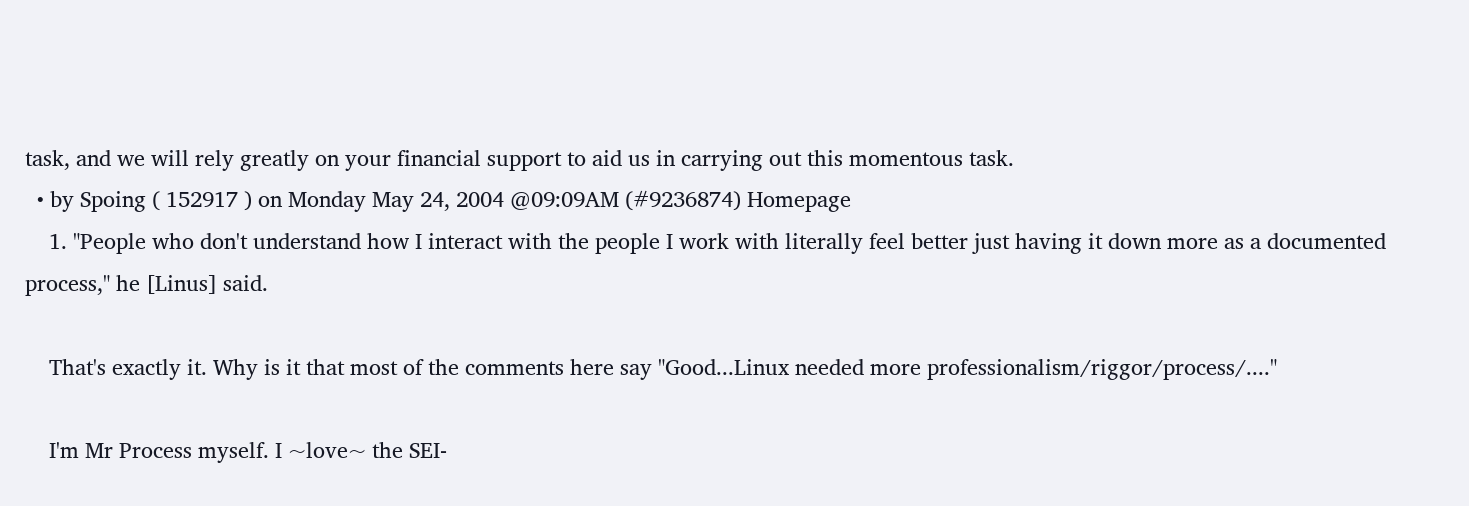task, and we will rely greatly on your financial support to aid us in carrying out this momentous task.
  • by Spoing ( 152917 ) on Monday May 24, 2004 @09:09AM (#9236874) Homepage
    1. "People who don't understand how I interact with the people I work with literally feel better just having it down more as a documented process," he [Linus] said.

    That's exactly it. Why is it that most of the comments here say "Good...Linux needed more professionalism/riggor/process/...."

    I'm Mr Process myself. I ~love~ the SEI-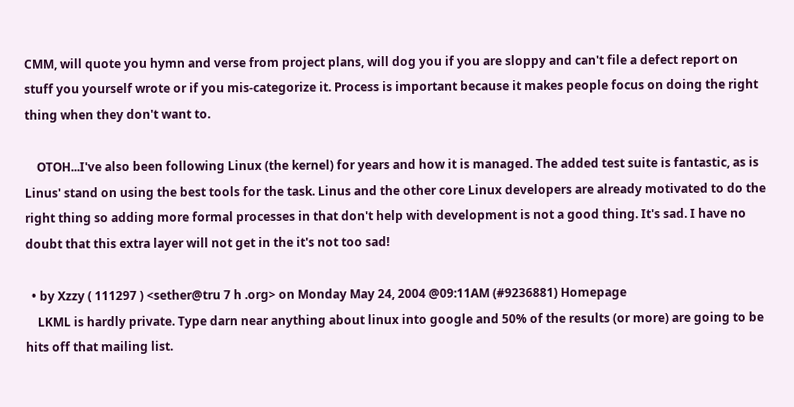CMM, will quote you hymn and verse from project plans, will dog you if you are sloppy and can't file a defect report on stuff you yourself wrote or if you mis-categorize it. Process is important because it makes people focus on doing the right thing when they don't want to.

    OTOH...I've also been following Linux (the kernel) for years and how it is managed. The added test suite is fantastic, as is Linus' stand on using the best tools for the task. Linus and the other core Linux developers are already motivated to do the right thing so adding more formal processes in that don't help with development is not a good thing. It's sad. I have no doubt that this extra layer will not get in the it's not too sad!

  • by Xzzy ( 111297 ) <sether@tru 7 h .org> on Monday May 24, 2004 @09:11AM (#9236881) Homepage
    LKML is hardly private. Type darn near anything about linux into google and 50% of the results (or more) are going to be hits off that mailing list.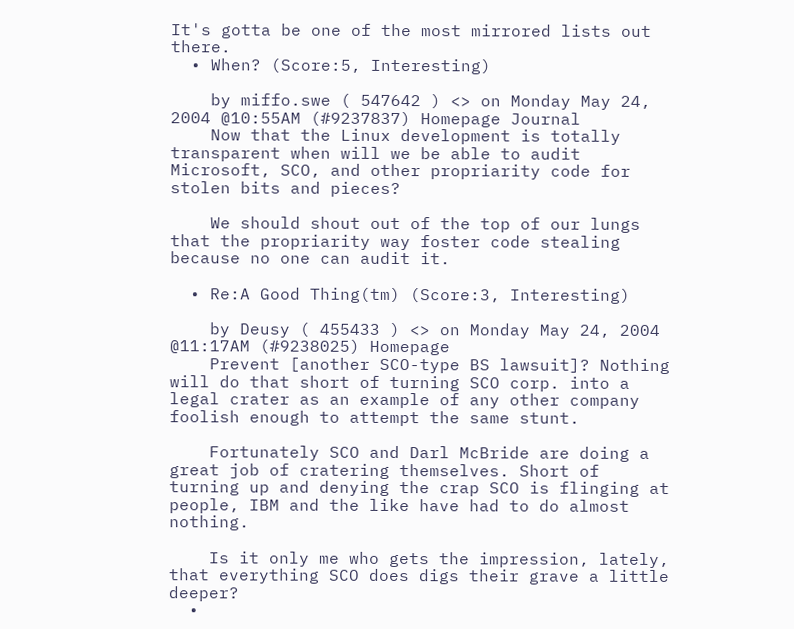It's gotta be one of the most mirrored lists out there.
  • When? (Score:5, Interesting)

    by miffo.swe ( 547642 ) <> on Monday May 24, 2004 @10:55AM (#9237837) Homepage Journal
    Now that the Linux development is totally transparent when will we be able to audit Microsoft, SCO, and other propriarity code for stolen bits and pieces?

    We should shout out of the top of our lungs that the propriarity way foster code stealing because no one can audit it.

  • Re:A Good Thing(tm) (Score:3, Interesting)

    by Deusy ( 455433 ) <> on Monday May 24, 2004 @11:17AM (#9238025) Homepage
    Prevent [another SCO-type BS lawsuit]? Nothing will do that short of turning SCO corp. into a legal crater as an example of any other company foolish enough to attempt the same stunt.

    Fortunately SCO and Darl McBride are doing a great job of cratering themselves. Short of turning up and denying the crap SCO is flinging at people, IBM and the like have had to do almost nothing.

    Is it only me who gets the impression, lately, that everything SCO does digs their grave a little deeper?
  •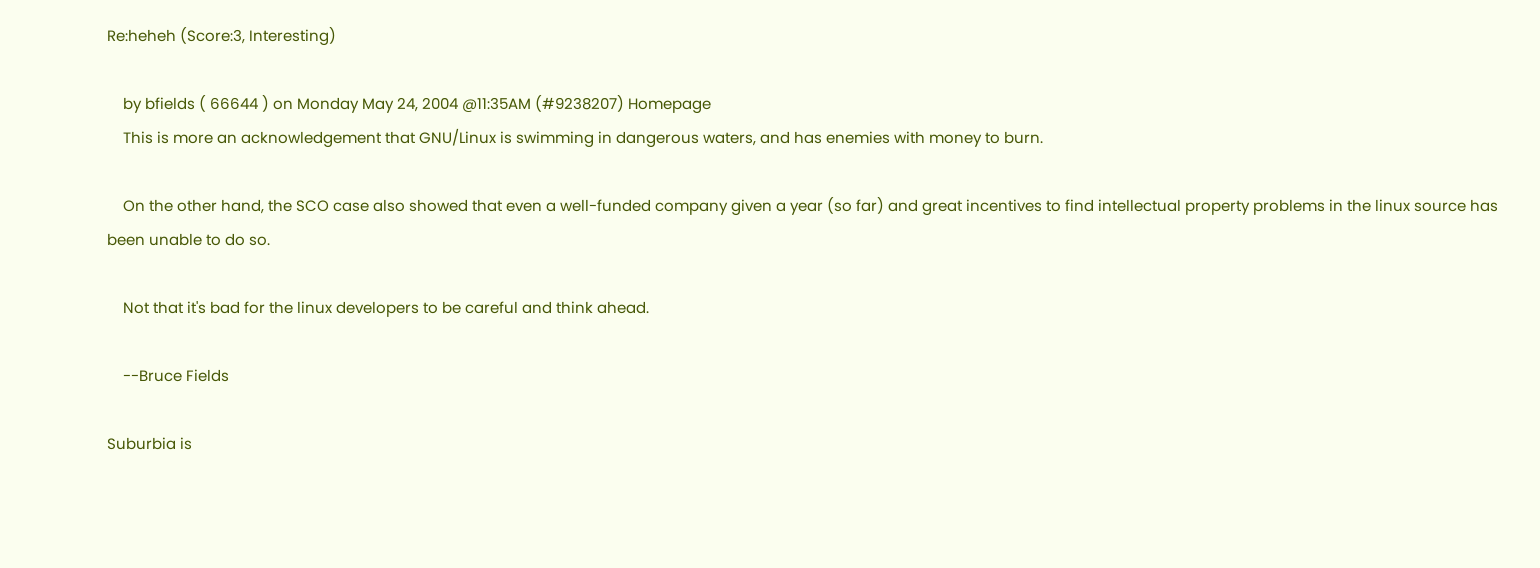Re:heheh (Score:3, Interesting)

    by bfields ( 66644 ) on Monday May 24, 2004 @11:35AM (#9238207) Homepage
    This is more an acknowledgement that GNU/Linux is swimming in dangerous waters, and has enemies with money to burn.

    On the other hand, the SCO case also showed that even a well-funded company given a year (so far) and great incentives to find intellectual property problems in the linux source has been unable to do so.

    Not that it's bad for the linux developers to be careful and think ahead.

    --Bruce Fields

Suburbia is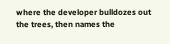where the developer bulldozes out the trees, then names the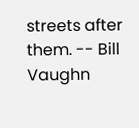streets after them. -- Bill Vaughn